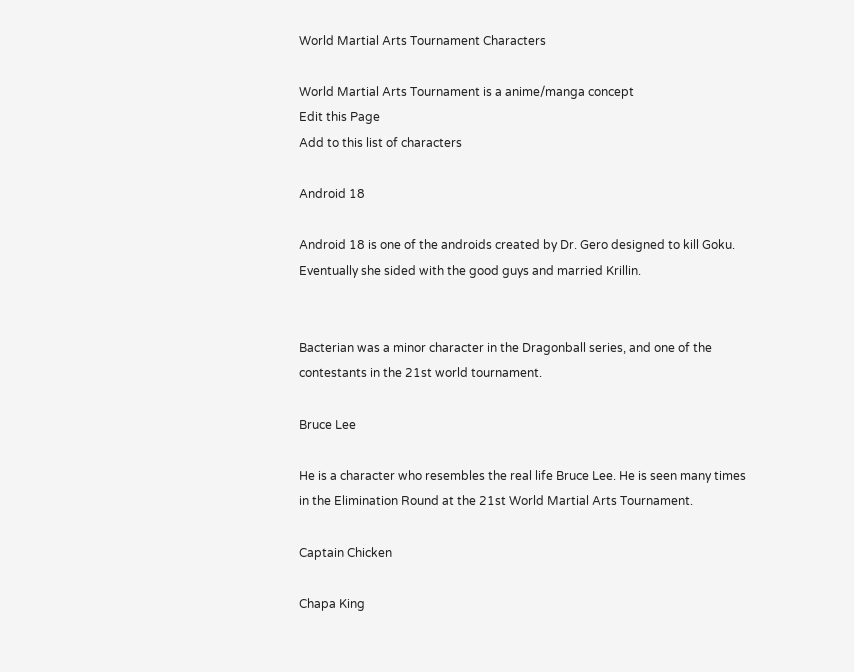World Martial Arts Tournament Characters

World Martial Arts Tournament is a anime/manga concept
Edit this Page
Add to this list of characters

Android 18

Android 18 is one of the androids created by Dr. Gero designed to kill Goku. Eventually she sided with the good guys and married Krillin.


Bacterian was a minor character in the Dragonball series, and one of the contestants in the 21st world tournament.

Bruce Lee

He is a character who resembles the real life Bruce Lee. He is seen many times in the Elimination Round at the 21st World Martial Arts Tournament.

Captain Chicken

Chapa King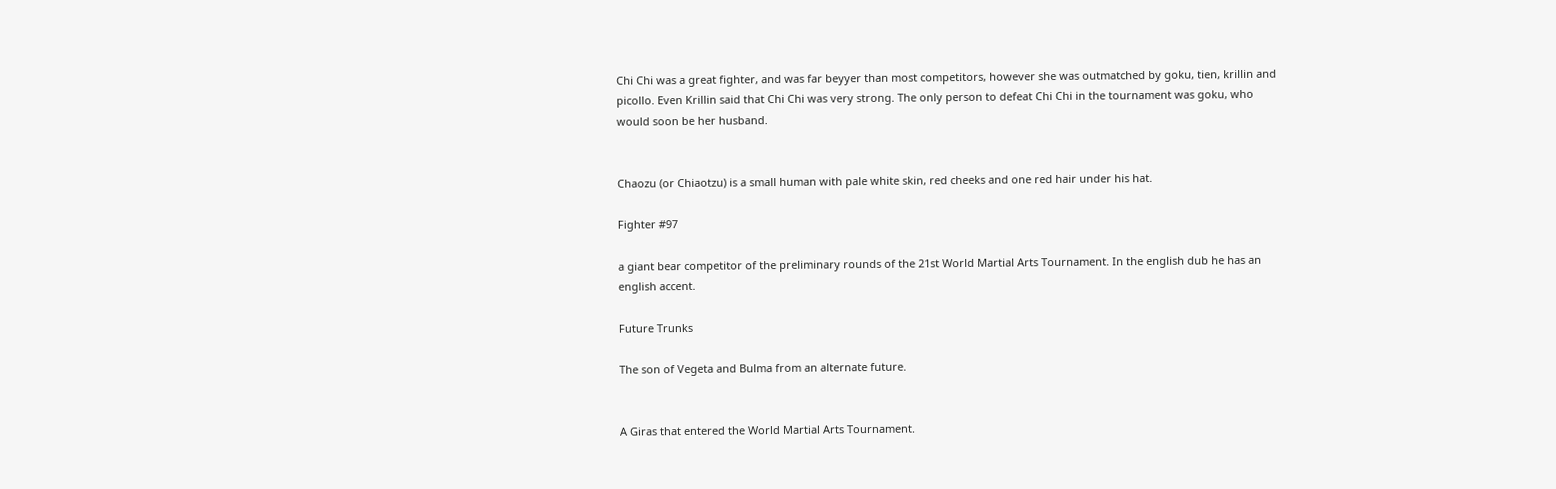Chi Chi was a great fighter, and was far beyyer than most competitors, however she was outmatched by goku, tien, krillin and picollo. Even Krillin said that Chi Chi was very strong. The only person to defeat Chi Chi in the tournament was goku, who would soon be her husband.


Chaozu (or Chiaotzu) is a small human with pale white skin, red cheeks and one red hair under his hat.

Fighter #97

a giant bear competitor of the preliminary rounds of the 21st World Martial Arts Tournament. In the english dub he has an english accent.

Future Trunks

The son of Vegeta and Bulma from an alternate future.


A Giras that entered the World Martial Arts Tournament.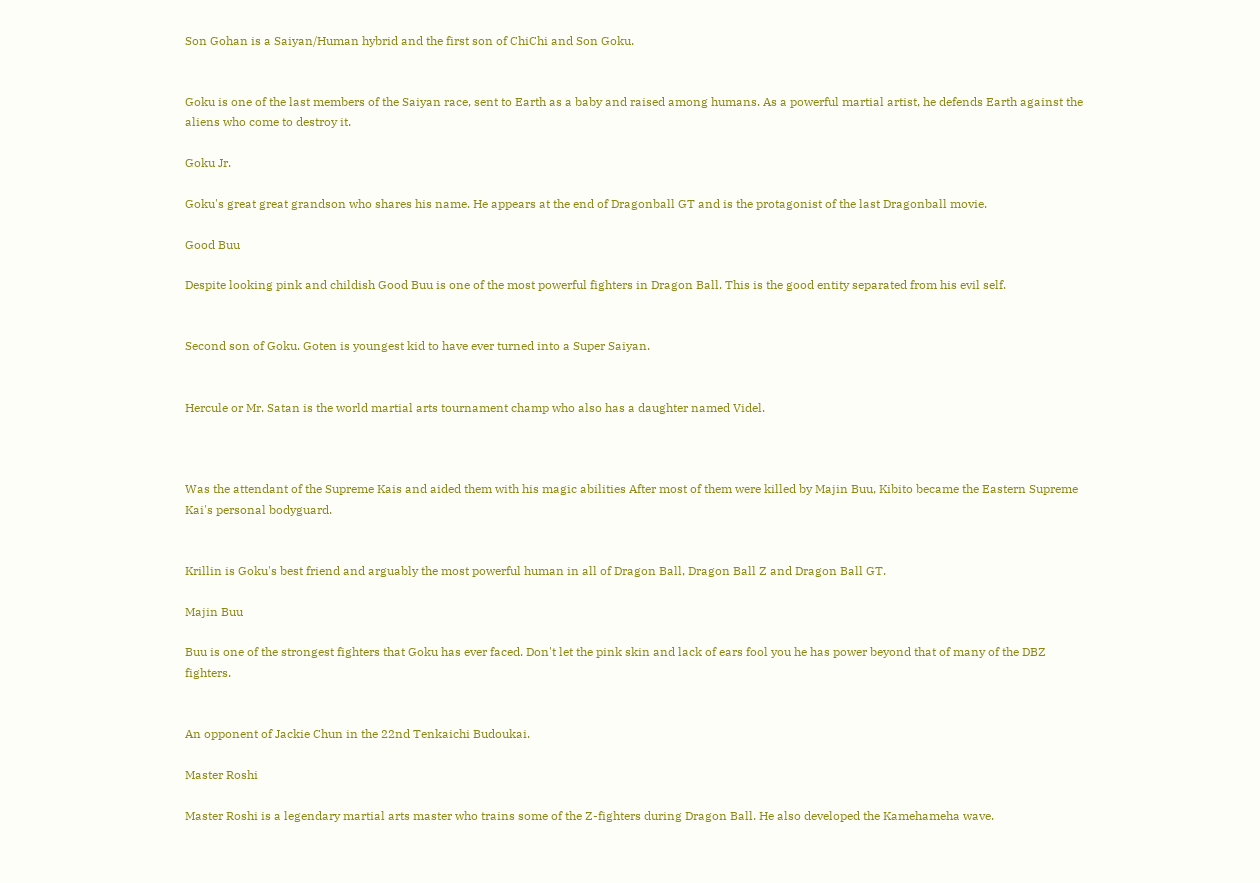Son Gohan is a Saiyan/Human hybrid and the first son of ChiChi and Son Goku.


Goku is one of the last members of the Saiyan race, sent to Earth as a baby and raised among humans. As a powerful martial artist, he defends Earth against the aliens who come to destroy it.

Goku Jr.

Goku's great great grandson who shares his name. He appears at the end of Dragonball GT and is the protagonist of the last Dragonball movie.

Good Buu

Despite looking pink and childish Good Buu is one of the most powerful fighters in Dragon Ball. This is the good entity separated from his evil self.


Second son of Goku. Goten is youngest kid to have ever turned into a Super Saiyan.


Hercule or Mr. Satan is the world martial arts tournament champ who also has a daughter named Videl.



Was the attendant of the Supreme Kais and aided them with his magic abilities After most of them were killed by Majin Buu, Kibito became the Eastern Supreme Kai's personal bodyguard.


Krillin is Goku's best friend and arguably the most powerful human in all of Dragon Ball, Dragon Ball Z and Dragon Ball GT.

Majin Buu

Buu is one of the strongest fighters that Goku has ever faced. Don't let the pink skin and lack of ears fool you he has power beyond that of many of the DBZ fighters.


An opponent of Jackie Chun in the 22nd Tenkaichi Budoukai.

Master Roshi

Master Roshi is a legendary martial arts master who trains some of the Z-fighters during Dragon Ball. He also developed the Kamehameha wave.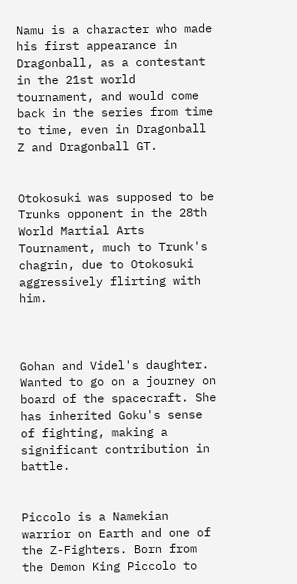Namu is a character who made his first appearance in Dragonball, as a contestant in the 21st world tournament, and would come back in the series from time to time, even in Dragonball Z and Dragonball GT.


Otokosuki was supposed to be Trunks opponent in the 28th World Martial Arts Tournament, much to Trunk's chagrin, due to Otokosuki aggressively flirting with him.



Gohan and Videl's daughter. Wanted to go on a journey on board of the spacecraft. She has inherited Goku's sense of fighting, making a significant contribution in battle.


Piccolo is a Namekian warrior on Earth and one of the Z-Fighters. Born from the Demon King Piccolo to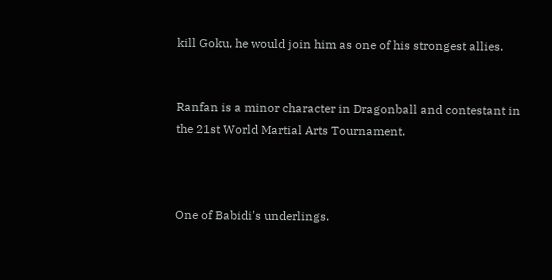kill Goku, he would join him as one of his strongest allies.


Ranfan is a minor character in Dragonball and contestant in the 21st World Martial Arts Tournament.



One of Babidi's underlings.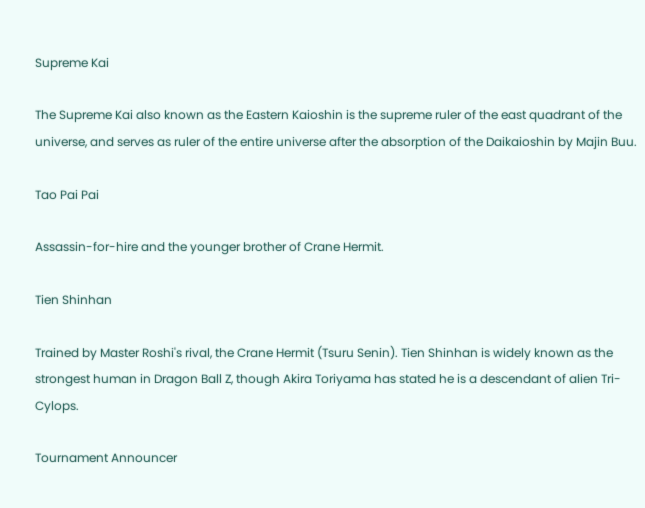Supreme Kai

The Supreme Kai also known as the Eastern Kaioshin is the supreme ruler of the east quadrant of the universe, and serves as ruler of the entire universe after the absorption of the Daikaioshin by Majin Buu.

Tao Pai Pai

Assassin-for-hire and the younger brother of Crane Hermit.

Tien Shinhan

Trained by Master Roshi's rival, the Crane Hermit (Tsuru Senin). Tien Shinhan is widely known as the strongest human in Dragon Ball Z, though Akira Toriyama has stated he is a descendant of alien Tri-Cylops.

Tournament Announcer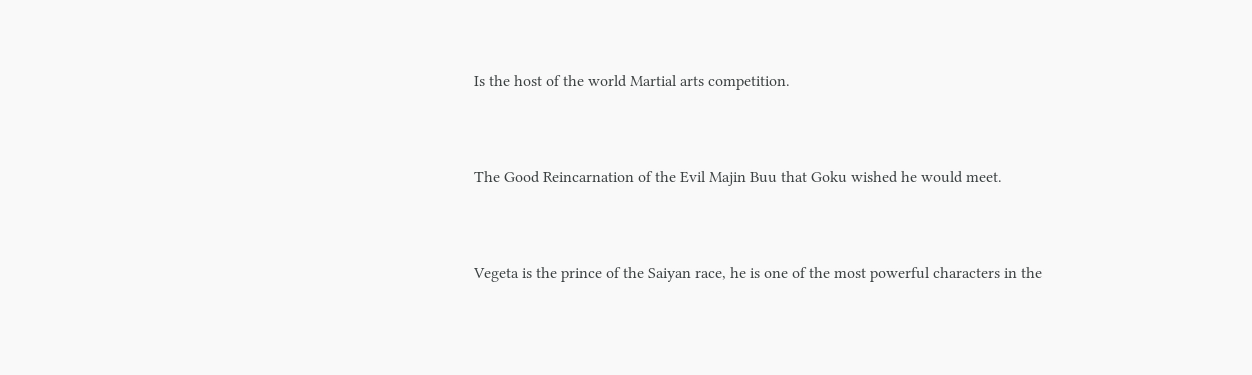Is the host of the world Martial arts competition.


The Good Reincarnation of the Evil Majin Buu that Goku wished he would meet.


Vegeta is the prince of the Saiyan race, he is one of the most powerful characters in the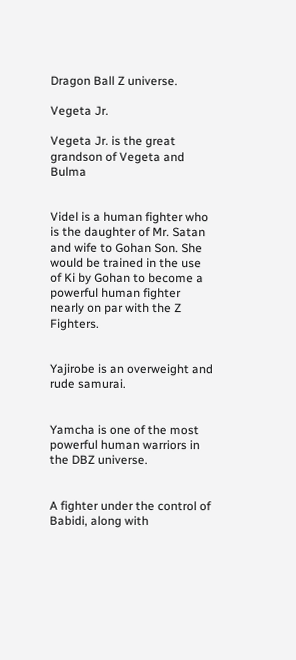Dragon Ball Z universe.

Vegeta Jr.

Vegeta Jr. is the great grandson of Vegeta and Bulma


Videl is a human fighter who is the daughter of Mr. Satan and wife to Gohan Son. She would be trained in the use of Ki by Gohan to become a powerful human fighter nearly on par with the Z Fighters.


Yajirobe is an overweight and rude samurai.


Yamcha is one of the most powerful human warriors in the DBZ universe.


A fighter under the control of Babidi, along with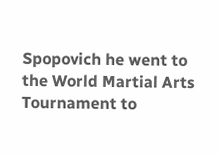Spopovich he went to the World Martial Arts Tournament to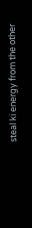steal ki energy from the other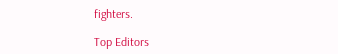fighters.

Top Editors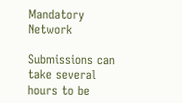Mandatory Network

Submissions can take several hours to be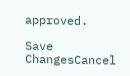approved.

Save ChangesCancel